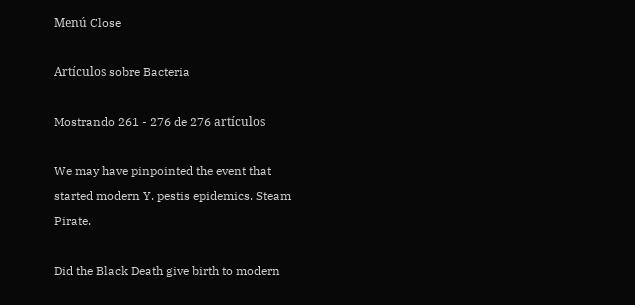Menú Close

Artículos sobre Bacteria

Mostrando 261 - 276 de 276 artículos

We may have pinpointed the event that started modern Y. pestis epidemics. Steam Pirate.

Did the Black Death give birth to modern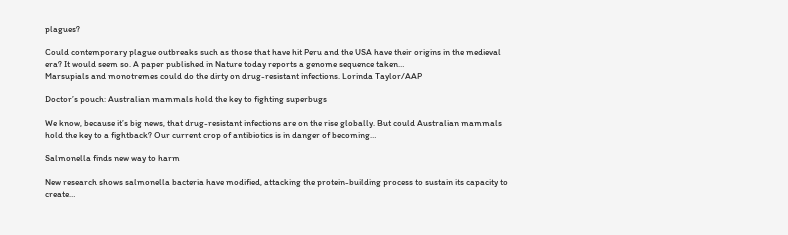plagues?

Could contemporary plague outbreaks such as those that have hit Peru and the USA have their origins in the medieval era? It would seem so. A paper published in Nature today reports a genome sequence taken…
Marsupials and monotremes could do the dirty on drug-resistant infections. Lorinda Taylor/AAP

Doctor’s pouch: Australian mammals hold the key to fighting superbugs

We know, because it’s big news, that drug-resistant infections are on the rise globally. But could Australian mammals hold the key to a fightback? Our current crop of antibiotics is in danger of becoming…

Salmonella finds new way to harm

New research shows salmonella bacteria have modified, attacking the protein-building process to sustain its capacity to create…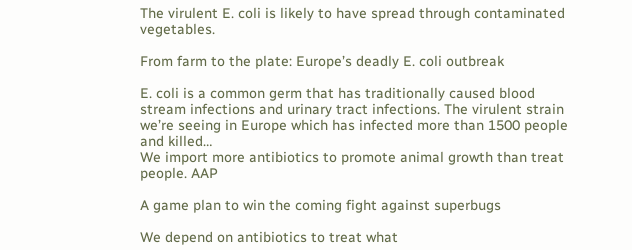The virulent E. coli is likely to have spread through contaminated vegetables.

From farm to the plate: Europe’s deadly E. coli outbreak

E. coli is a common germ that has traditionally caused blood stream infections and urinary tract infections. The virulent strain we’re seeing in Europe which has infected more than 1500 people and killed…
We import more antibiotics to promote animal growth than treat people. AAP

A game plan to win the coming fight against superbugs

We depend on antibiotics to treat what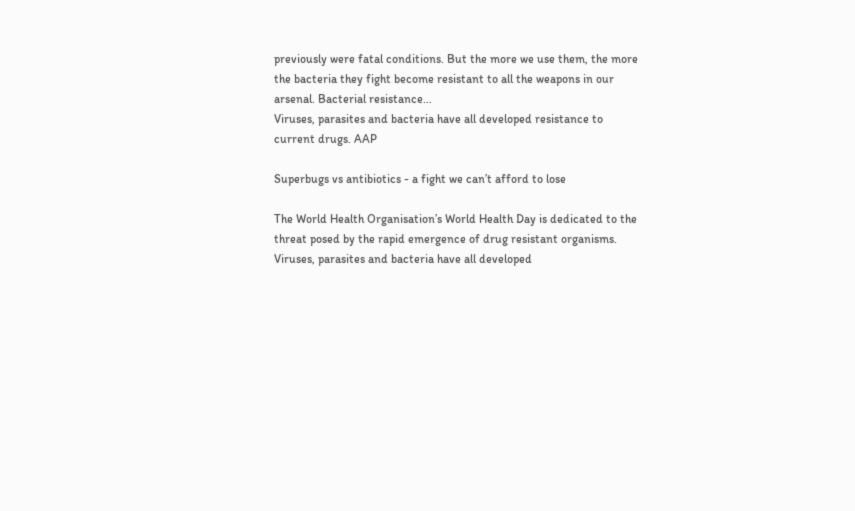previously were fatal conditions. But the more we use them, the more the bacteria they fight become resistant to all the weapons in our arsenal. Bacterial resistance…
Viruses, parasites and bacteria have all developed resistance to current drugs. AAP

Superbugs vs antibiotics - a fight we can’t afford to lose

The World Health Organisation’s World Health Day is dedicated to the threat posed by the rapid emergence of drug resistant organisms. Viruses, parasites and bacteria have all developed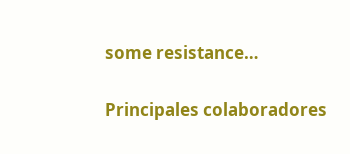some resistance…

Principales colaboradores